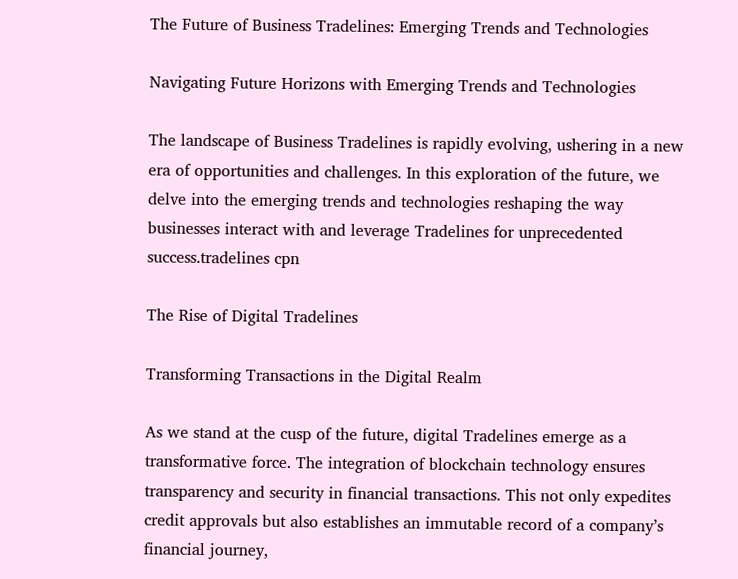The Future of Business Tradelines: Emerging Trends and Technologies

Navigating Future Horizons with Emerging Trends and Technologies

The landscape of Business Tradelines is rapidly evolving, ushering in a new era of opportunities and challenges. In this exploration of the future, we delve into the emerging trends and technologies reshaping the way businesses interact with and leverage Tradelines for unprecedented success.tradelines cpn

The Rise of Digital Tradelines

Transforming Transactions in the Digital Realm

As we stand at the cusp of the future, digital Tradelines emerge as a transformative force. The integration of blockchain technology ensures transparency and security in financial transactions. This not only expedites credit approvals but also establishes an immutable record of a company’s financial journey,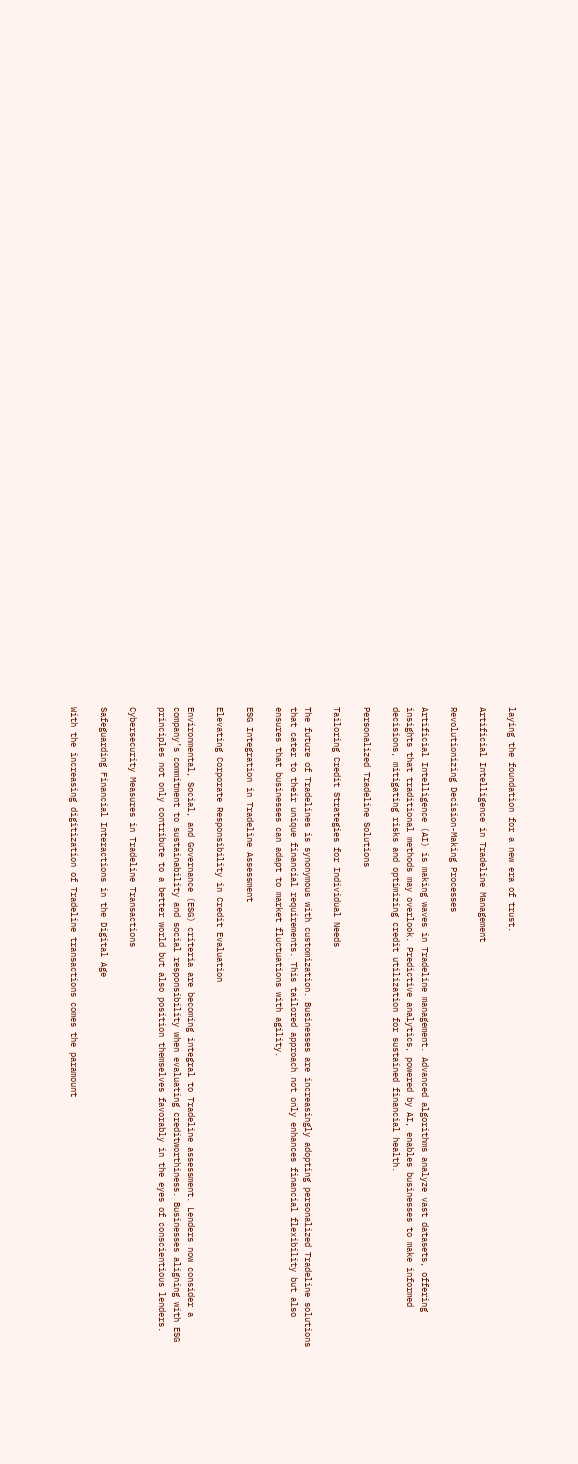laying the foundation for a new era of trust.

Artificial Intelligence in Tradeline Management

Revolutionizing Decision-Making Processes

Artificial Intelligence (AI) is making waves in Tradeline management. Advanced algorithms analyze vast datasets, offering insights that traditional methods may overlook. Predictive analytics, powered by AI, enables businesses to make informed decisions, mitigating risks and optimizing credit utilization for sustained financial health.

Personalized Tradeline Solutions

Tailoring Credit Strategies for Individual Needs

The future of Tradelines is synonymous with customization. Businesses are increasingly adopting personalized Tradeline solutions that cater to their unique financial requirements. This tailored approach not only enhances financial flexibility but also ensures that businesses can adapt to market fluctuations with agility.

ESG Integration in Tradeline Assessment

Elevating Corporate Responsibility in Credit Evaluation

Environmental, Social, and Governance (ESG) criteria are becoming integral to Tradeline assessment. Lenders now consider a company’s commitment to sustainability and social responsibility when evaluating creditworthiness. Businesses aligning with ESG principles not only contribute to a better world but also position themselves favorably in the eyes of conscientious lenders.

Cybersecurity Measures in Tradeline Transactions

Safeguarding Financial Interactions in the Digital Age

With the increasing digitization of Tradeline transactions comes the paramount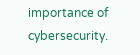importance of cybersecurity.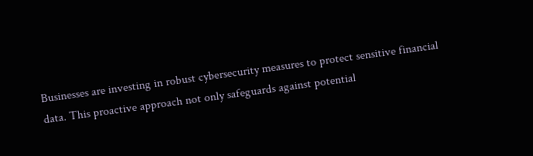Businesses are investing in robust cybersecurity measures to protect sensitive financial data. This proactive approach not only safeguards against potential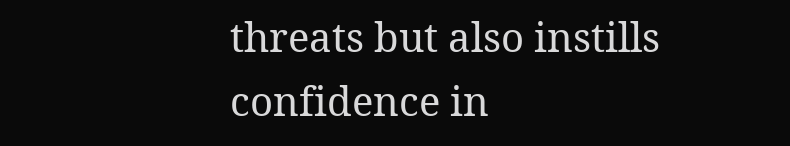threats but also instills confidence in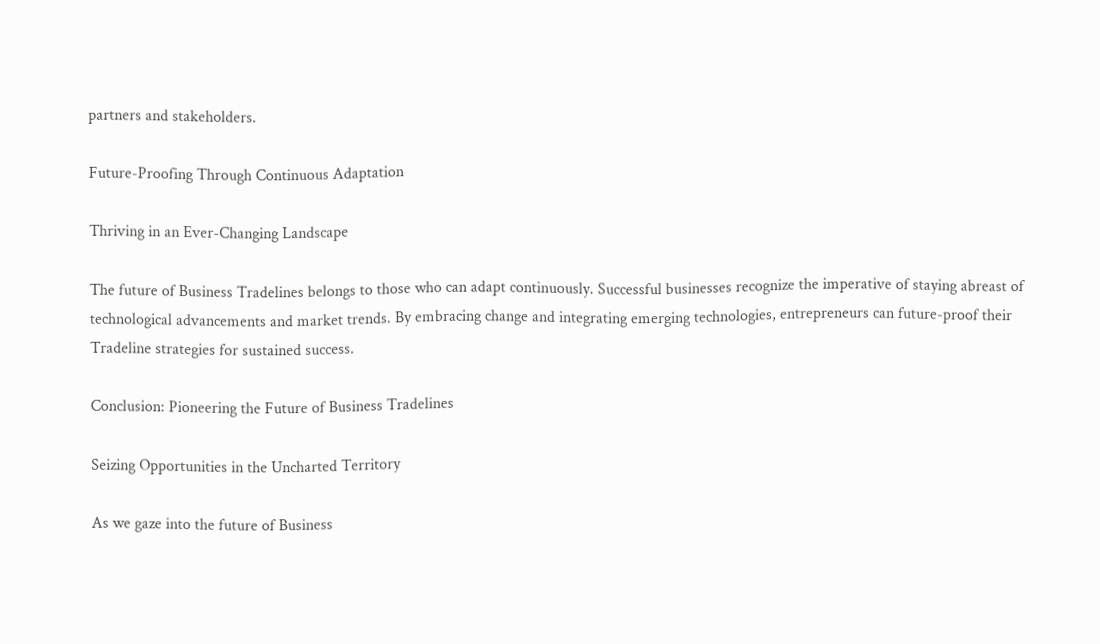partners and stakeholders.

Future-Proofing Through Continuous Adaptation

Thriving in an Ever-Changing Landscape

The future of Business Tradelines belongs to those who can adapt continuously. Successful businesses recognize the imperative of staying abreast of technological advancements and market trends. By embracing change and integrating emerging technologies, entrepreneurs can future-proof their Tradeline strategies for sustained success.

Conclusion: Pioneering the Future of Business Tradelines

Seizing Opportunities in the Uncharted Territory

As we gaze into the future of Business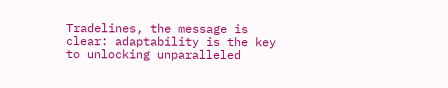Tradelines, the message is clear: adaptability is the key to unlocking unparalleled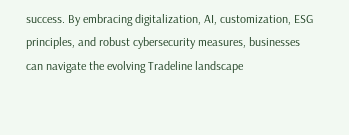success. By embracing digitalization, AI, customization, ESG principles, and robust cybersecurity measures, businesses can navigate the evolving Tradeline landscape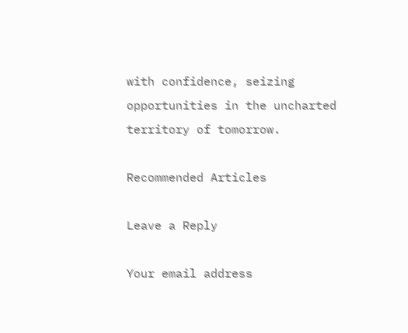with confidence, seizing opportunities in the uncharted territory of tomorrow.

Recommended Articles

Leave a Reply

Your email address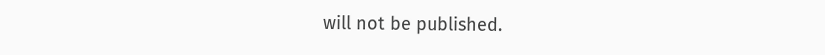will not be published.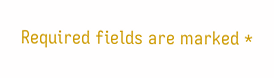Required fields are marked *